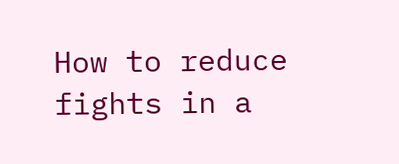How to reduce fights in a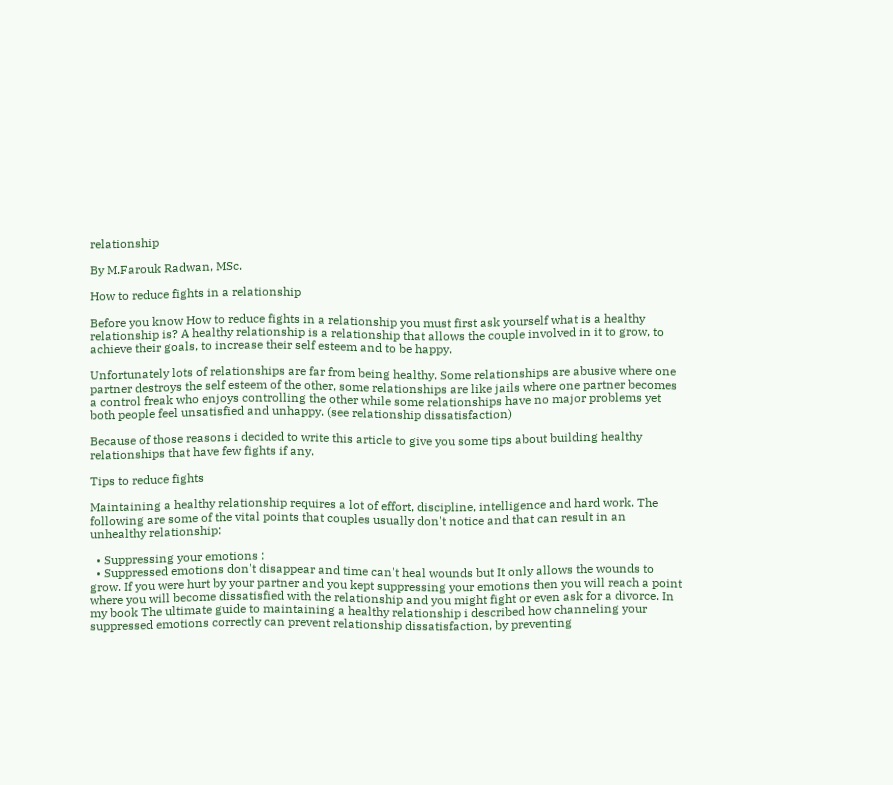relationship

By M.Farouk Radwan, MSc.

How to reduce fights in a relationship

Before you know How to reduce fights in a relationship you must first ask yourself what is a healthy relationship is? A healthy relationship is a relationship that allows the couple involved in it to grow, to achieve their goals, to increase their self esteem and to be happy.

Unfortunately lots of relationships are far from being healthy. Some relationships are abusive where one partner destroys the self esteem of the other, some relationships are like jails where one partner becomes a control freak who enjoys controlling the other while some relationships have no major problems yet both people feel unsatisfied and unhappy. (see relationship dissatisfaction)

Because of those reasons i decided to write this article to give you some tips about building healthy relationships that have few fights if any.

Tips to reduce fights

Maintaining a healthy relationship requires a lot of effort, discipline, intelligence and hard work. The following are some of the vital points that couples usually don't notice and that can result in an unhealthy relationship:

  • Suppressing your emotions :
  • Suppressed emotions don't disappear and time can't heal wounds but It only allows the wounds to grow. If you were hurt by your partner and you kept suppressing your emotions then you will reach a point where you will become dissatisfied with the relationship and you might fight or even ask for a divorce. In my book The ultimate guide to maintaining a healthy relationship i described how channeling your suppressed emotions correctly can prevent relationship dissatisfaction, by preventing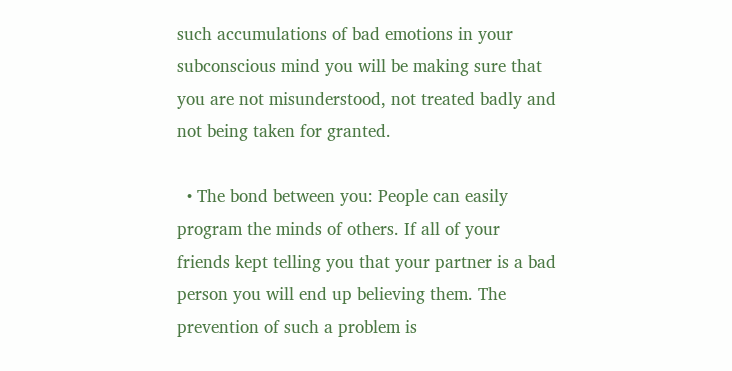such accumulations of bad emotions in your subconscious mind you will be making sure that you are not misunderstood, not treated badly and not being taken for granted.

  • The bond between you: People can easily program the minds of others. If all of your friends kept telling you that your partner is a bad person you will end up believing them. The prevention of such a problem is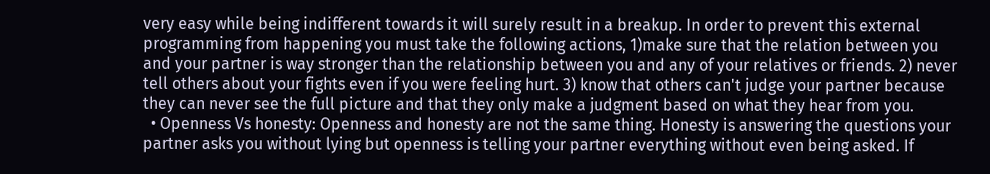very easy while being indifferent towards it will surely result in a breakup. In order to prevent this external programming from happening you must take the following actions, 1)make sure that the relation between you and your partner is way stronger than the relationship between you and any of your relatives or friends. 2) never tell others about your fights even if you were feeling hurt. 3) know that others can't judge your partner because they can never see the full picture and that they only make a judgment based on what they hear from you.
  • Openness Vs honesty: Openness and honesty are not the same thing. Honesty is answering the questions your partner asks you without lying but openness is telling your partner everything without even being asked. If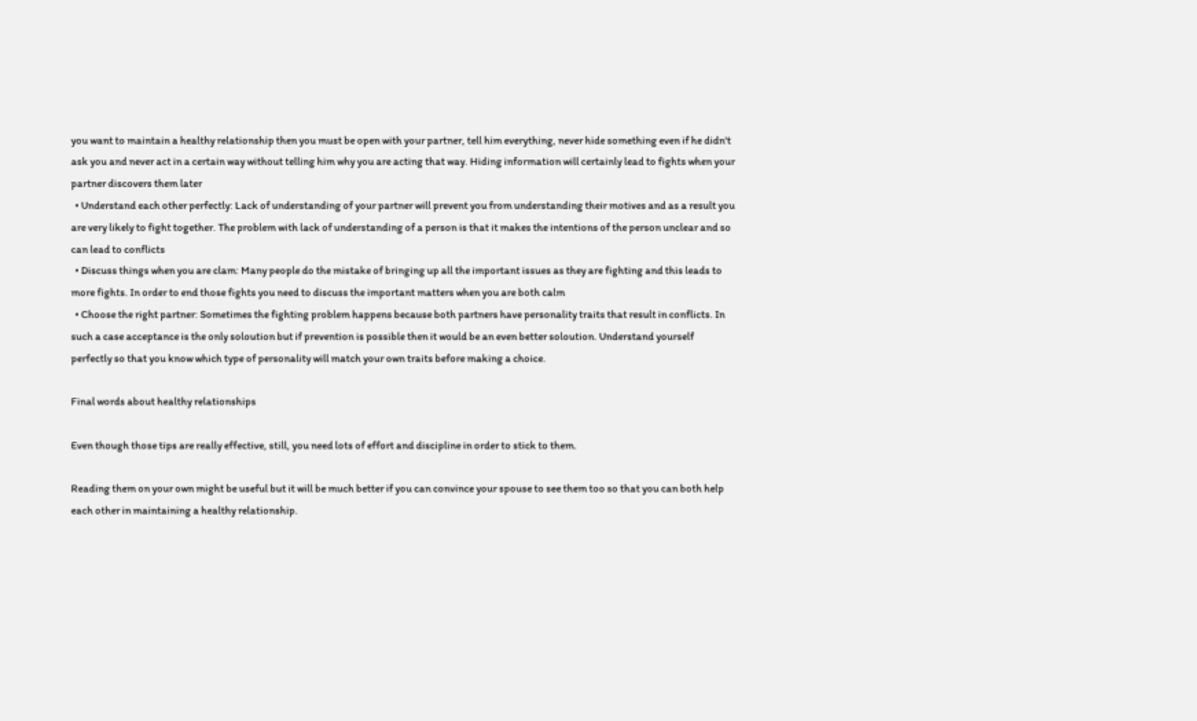you want to maintain a healthy relationship then you must be open with your partner, tell him everything, never hide something even if he didn't ask you and never act in a certain way without telling him why you are acting that way. Hiding information will certainly lead to fights when your partner discovers them later
  • Understand each other perfectly: Lack of understanding of your partner will prevent you from understanding their motives and as a result you are very likely to fight together. The problem with lack of understanding of a person is that it makes the intentions of the person unclear and so can lead to conflicts
  • Discuss things when you are clam: Many people do the mistake of bringing up all the important issues as they are fighting and this leads to more fights. In order to end those fights you need to discuss the important matters when you are both calm
  • Choose the right partner: Sometimes the fighting problem happens because both partners have personality traits that result in conflicts. In such a case acceptance is the only soloution but if prevention is possible then it would be an even better soloution. Understand yourself perfectly so that you know which type of personality will match your own traits before making a choice.

Final words about healthy relationships

Even though those tips are really effective, still, you need lots of effort and discipline in order to stick to them.

Reading them on your own might be useful but it will be much better if you can convince your spouse to see them too so that you can both help each other in maintaining a healthy relationship.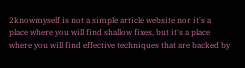2knowmyself is not a simple article website nor it's a place where you will find shallow fixes, but it's a place where you will find effective techniques that are backed by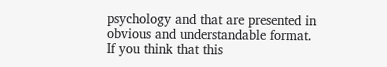psychology and that are presented in obvious and understandable format. If you think that this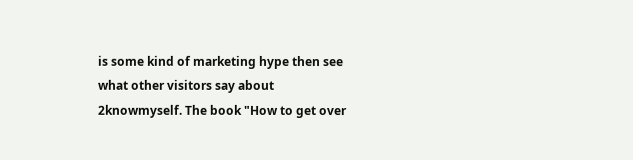is some kind of marketing hype then see what other visitors say about 2knowmyself. The book "How to get over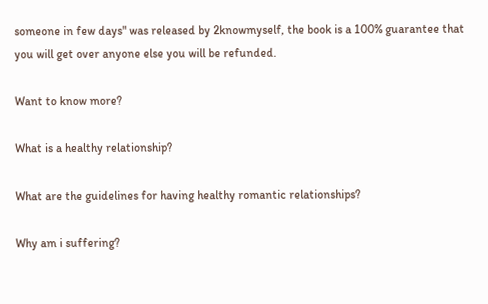someone in few days" was released by 2knowmyself, the book is a 100% guarantee that you will get over anyone else you will be refunded.

Want to know more?

What is a healthy relationship?

What are the guidelines for having healthy romantic relationships?

Why am i suffering?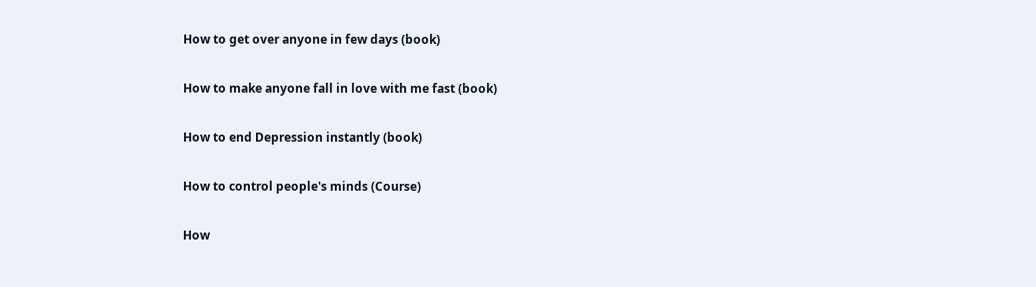How to get over anyone in few days (book)

How to make anyone fall in love with me fast (book)

How to end Depression instantly (book)

How to control people's minds (Course)

How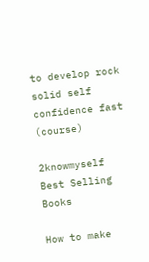to develop rock solid self confidence fast (course)

2knowmyself Best Selling Books

How to make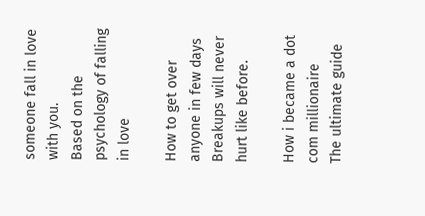someone fall in love with you.
Based on the psychology of falling in love

How to get over anyone in few days
Breakups will never hurt like before.

How i became a dot com millionaire
The ultimate guide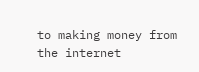to making money from the internet